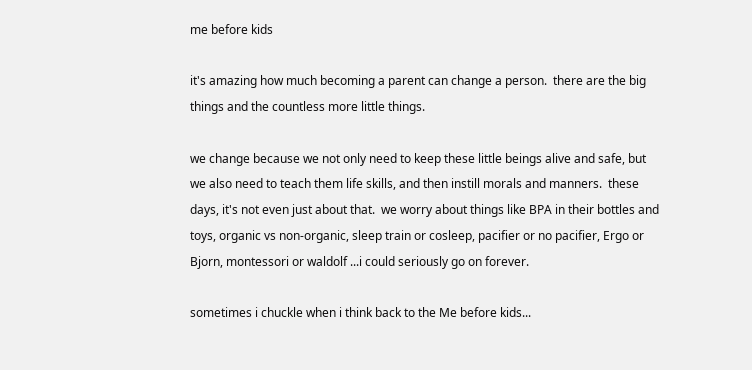me before kids

it's amazing how much becoming a parent can change a person.  there are the big things and the countless more little things.

we change because we not only need to keep these little beings alive and safe, but we also need to teach them life skills, and then instill morals and manners.  these days, it's not even just about that.  we worry about things like BPA in their bottles and toys, organic vs non-organic, sleep train or cosleep, pacifier or no pacifier, Ergo or Bjorn, montessori or waldolf ...i could seriously go on forever.

sometimes i chuckle when i think back to the Me before kids...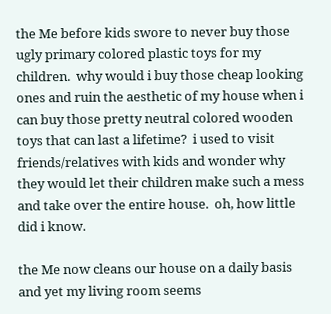the Me before kids swore to never buy those ugly primary colored plastic toys for my children.  why would i buy those cheap looking ones and ruin the aesthetic of my house when i can buy those pretty neutral colored wooden toys that can last a lifetime?  i used to visit friends/relatives with kids and wonder why they would let their children make such a mess and take over the entire house.  oh, how little did i know.

the Me now cleans our house on a daily basis and yet my living room seems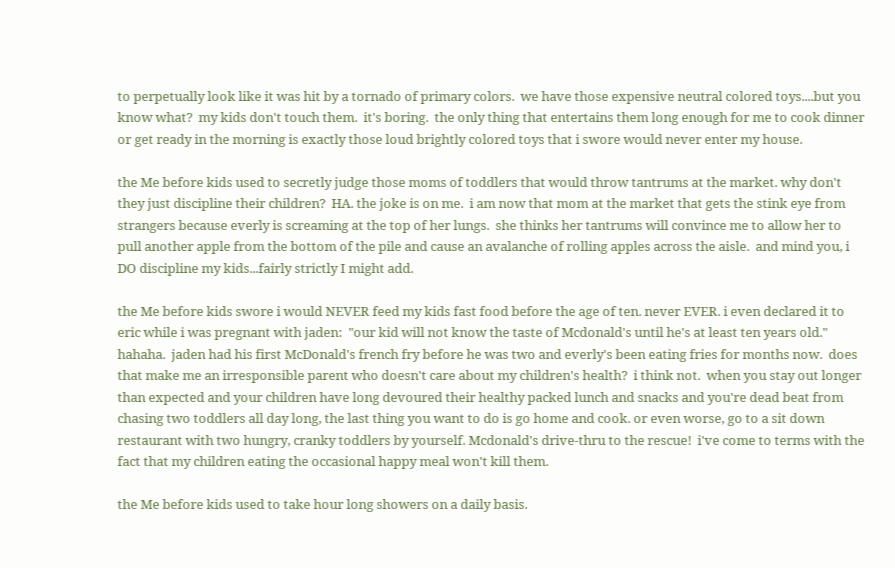to perpetually look like it was hit by a tornado of primary colors.  we have those expensive neutral colored toys....but you know what?  my kids don't touch them.  it's boring.  the only thing that entertains them long enough for me to cook dinner or get ready in the morning is exactly those loud brightly colored toys that i swore would never enter my house.

the Me before kids used to secretly judge those moms of toddlers that would throw tantrums at the market. why don't they just discipline their children?  HA. the joke is on me.  i am now that mom at the market that gets the stink eye from strangers because everly is screaming at the top of her lungs.  she thinks her tantrums will convince me to allow her to pull another apple from the bottom of the pile and cause an avalanche of rolling apples across the aisle.  and mind you, i DO discipline my kids...fairly strictly I might add.

the Me before kids swore i would NEVER feed my kids fast food before the age of ten. never EVER. i even declared it to eric while i was pregnant with jaden:  "our kid will not know the taste of Mcdonald's until he's at least ten years old." hahaha.  jaden had his first McDonald's french fry before he was two and everly's been eating fries for months now.  does that make me an irresponsible parent who doesn't care about my children's health?  i think not.  when you stay out longer than expected and your children have long devoured their healthy packed lunch and snacks and you're dead beat from chasing two toddlers all day long, the last thing you want to do is go home and cook. or even worse, go to a sit down restaurant with two hungry, cranky toddlers by yourself. Mcdonald's drive-thru to the rescue!  i've come to terms with the fact that my children eating the occasional happy meal won't kill them.

the Me before kids used to take hour long showers on a daily basis.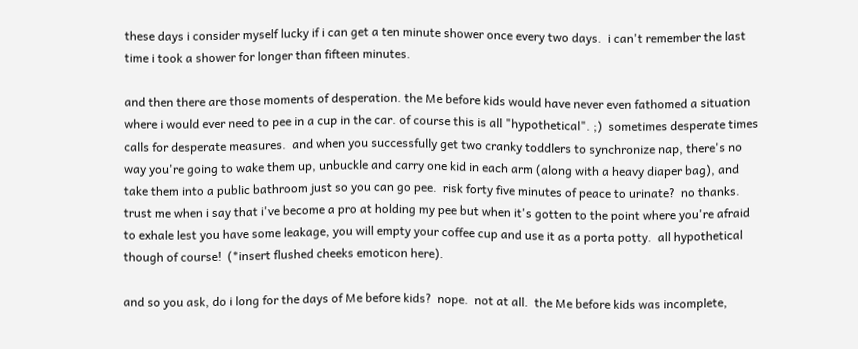these days i consider myself lucky if i can get a ten minute shower once every two days.  i can't remember the last time i took a shower for longer than fifteen minutes.

and then there are those moments of desperation. the Me before kids would have never even fathomed a situation where i would ever need to pee in a cup in the car. of course this is all "hypothetical". ;)  sometimes desperate times calls for desperate measures.  and when you successfully get two cranky toddlers to synchronize nap, there's no way you're going to wake them up, unbuckle and carry one kid in each arm (along with a heavy diaper bag), and take them into a public bathroom just so you can go pee.  risk forty five minutes of peace to urinate?  no thanks. trust me when i say that i've become a pro at holding my pee but when it's gotten to the point where you're afraid to exhale lest you have some leakage, you will empty your coffee cup and use it as a porta potty.  all hypothetical though of course!  (*insert flushed cheeks emoticon here).

and so you ask, do i long for the days of Me before kids?  nope.  not at all.  the Me before kids was incomplete,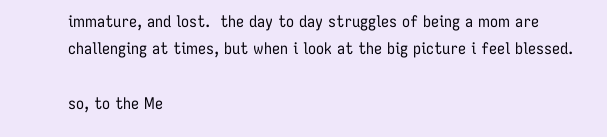immature, and lost.  the day to day struggles of being a mom are challenging at times, but when i look at the big picture i feel blessed.

so, to the Me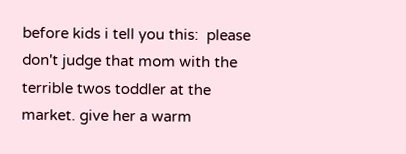before kids i tell you this:  please don't judge that mom with the terrible twos toddler at the market. give her a warm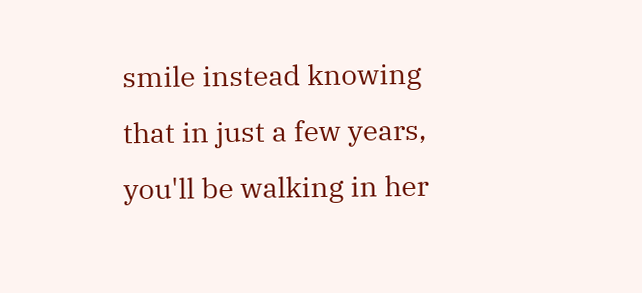smile instead knowing that in just a few years, you'll be walking in her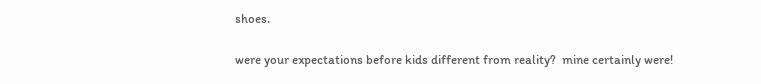shoes.

were your expectations before kids different from reality?  mine certainly were!